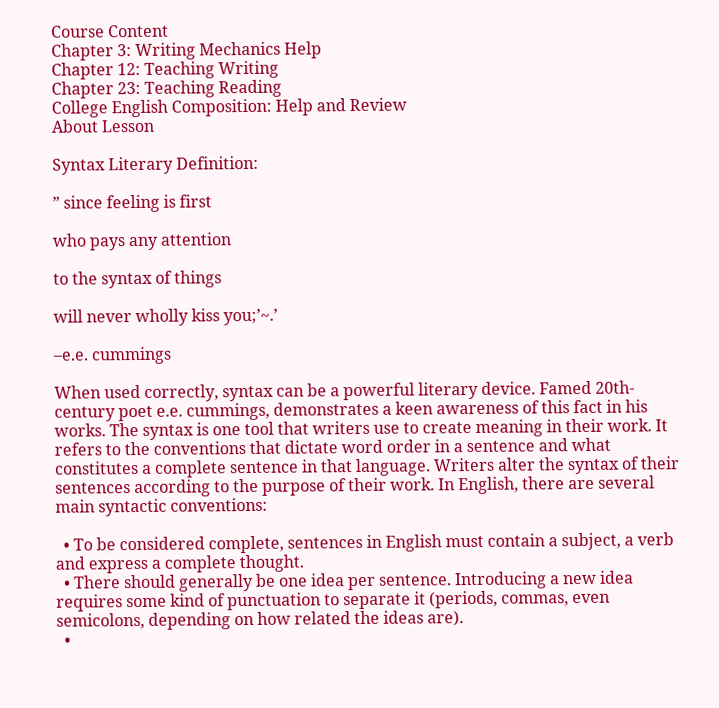Course Content
Chapter 3: Writing Mechanics Help
Chapter 12: Teaching Writing
Chapter 23: Teaching Reading
College English Composition: Help and Review
About Lesson

Syntax Literary Definition:

” since feeling is first

who pays any attention

to the syntax of things

will never wholly kiss you;’~.’

–e.e. cummings

When used correctly, syntax can be a powerful literary device. Famed 20th-century poet e.e. cummings, demonstrates a keen awareness of this fact in his works. The syntax is one tool that writers use to create meaning in their work. It refers to the conventions that dictate word order in a sentence and what constitutes a complete sentence in that language. Writers alter the syntax of their sentences according to the purpose of their work. In English, there are several main syntactic conventions:

  • To be considered complete, sentences in English must contain a subject, a verb and express a complete thought.
  • There should generally be one idea per sentence. Introducing a new idea requires some kind of punctuation to separate it (periods, commas, even semicolons, depending on how related the ideas are).
  •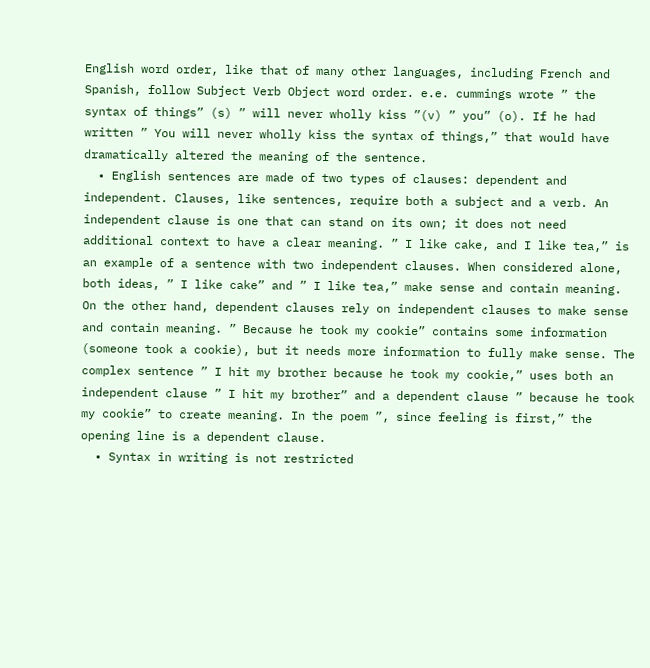English word order, like that of many other languages, including French and Spanish, follow Subject Verb Object word order. e.e. cummings wrote ” the syntax of things” (s) ” will never wholly kiss ”(v) ” you” (o). If he had written ” You will never wholly kiss the syntax of things,” that would have dramatically altered the meaning of the sentence.
  • English sentences are made of two types of clauses: dependent and independent. Clauses, like sentences, require both a subject and a verb. An independent clause is one that can stand on its own; it does not need additional context to have a clear meaning. ” I like cake, and I like tea,” is an example of a sentence with two independent clauses. When considered alone, both ideas, ” I like cake” and ” I like tea,” make sense and contain meaning. On the other hand, dependent clauses rely on independent clauses to make sense and contain meaning. ” Because he took my cookie” contains some information (someone took a cookie), but it needs more information to fully make sense. The complex sentence ” I hit my brother because he took my cookie,” uses both an independent clause ” I hit my brother” and a dependent clause ” because he took my cookie” to create meaning. In the poem ”, since feeling is first,” the opening line is a dependent clause.
  • Syntax in writing is not restricted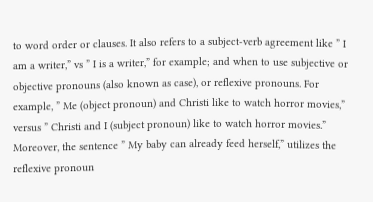to word order or clauses. It also refers to a subject-verb agreement like ” I am a writer,” vs ” I is a writer,” for example; and when to use subjective or objective pronouns (also known as case), or reflexive pronouns. For example, ” Me (object pronoun) and Christi like to watch horror movies,” versus ” Christi and I (subject pronoun) like to watch horror movies.” Moreover, the sentence ” My baby can already feed herself,” utilizes the reflexive pronoun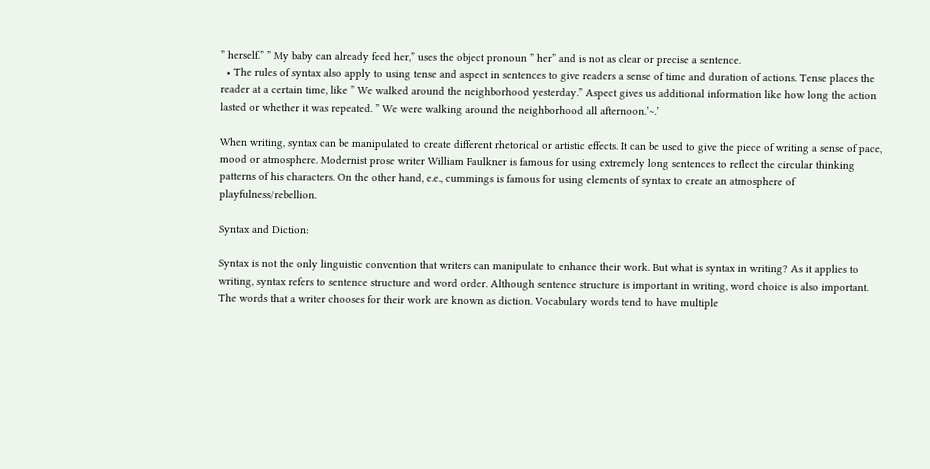” herself.” ” My baby can already feed her,” uses the object pronoun ” her” and is not as clear or precise a sentence.
  • The rules of syntax also apply to using tense and aspect in sentences to give readers a sense of time and duration of actions. Tense places the reader at a certain time, like ” We walked around the neighborhood yesterday.” Aspect gives us additional information like how long the action lasted or whether it was repeated. ” We were walking around the neighborhood all afternoon.’~.’

When writing, syntax can be manipulated to create different rhetorical or artistic effects. It can be used to give the piece of writing a sense of pace, mood or atmosphere. Modernist prose writer William Faulkner is famous for using extremely long sentences to reflect the circular thinking patterns of his characters. On the other hand, e.e., cummings is famous for using elements of syntax to create an atmosphere of playfulness/rebellion.

Syntax and Diction:

Syntax is not the only linguistic convention that writers can manipulate to enhance their work. But what is syntax in writing? As it applies to writing, syntax refers to sentence structure and word order. Although sentence structure is important in writing, word choice is also important. The words that a writer chooses for their work are known as diction. Vocabulary words tend to have multiple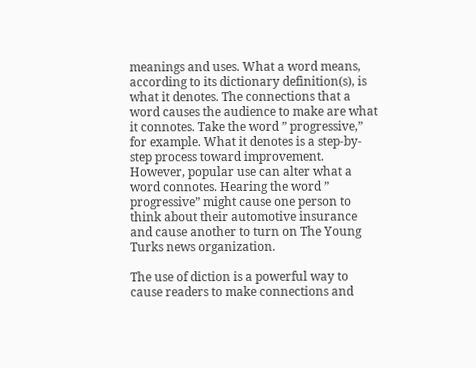meanings and uses. What a word means, according to its dictionary definition(s), is what it denotes. The connections that a word causes the audience to make are what it connotes. Take the word ” progressive,” for example. What it denotes is a step-by-step process toward improvement. However, popular use can alter what a word connotes. Hearing the word ” progressive” might cause one person to think about their automotive insurance and cause another to turn on The Young Turks news organization.

The use of diction is a powerful way to cause readers to make connections and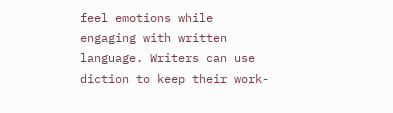feel emotions while engaging with written language. Writers can use diction to keep their work-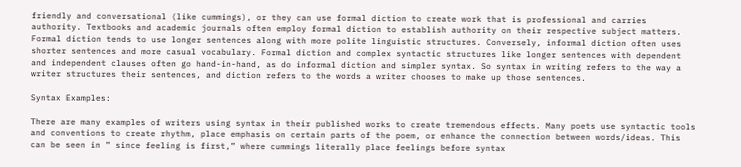friendly and conversational (like cummings), or they can use formal diction to create work that is professional and carries authority. Textbooks and academic journals often employ formal diction to establish authority on their respective subject matters. Formal diction tends to use longer sentences along with more polite linguistic structures. Conversely, informal diction often uses shorter sentences and more casual vocabulary. Formal diction and complex syntactic structures like longer sentences with dependent and independent clauses often go hand-in-hand, as do informal diction and simpler syntax. So syntax in writing refers to the way a writer structures their sentences, and diction refers to the words a writer chooses to make up those sentences.

Syntax Examples:

There are many examples of writers using syntax in their published works to create tremendous effects. Many poets use syntactic tools and conventions to create rhythm, place emphasis on certain parts of the poem, or enhance the connection between words/ideas. This can be seen in ” since feeling is first,” where cummings literally place feelings before syntax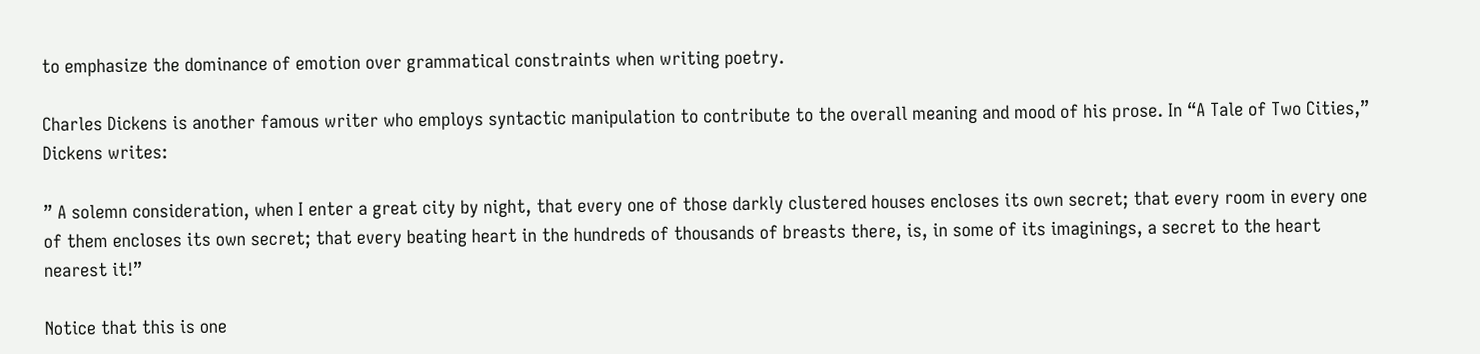to emphasize the dominance of emotion over grammatical constraints when writing poetry.

Charles Dickens is another famous writer who employs syntactic manipulation to contribute to the overall meaning and mood of his prose. In “A Tale of Two Cities,” Dickens writes:

” A solemn consideration, when I enter a great city by night, that every one of those darkly clustered houses encloses its own secret; that every room in every one of them encloses its own secret; that every beating heart in the hundreds of thousands of breasts there, is, in some of its imaginings, a secret to the heart nearest it!”

Notice that this is one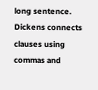long sentence. Dickens connects clauses using commas and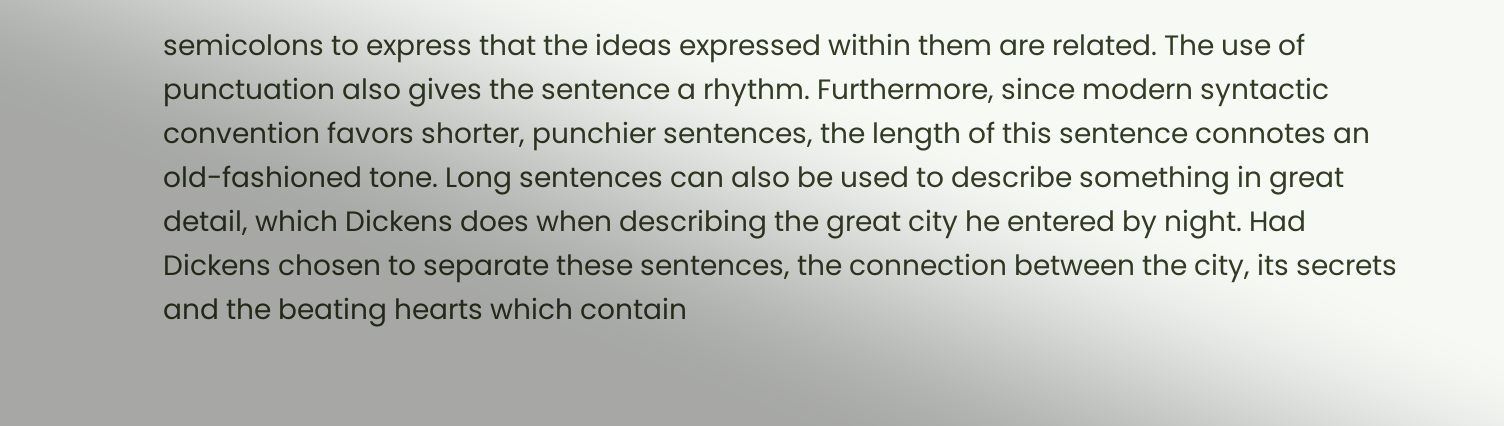semicolons to express that the ideas expressed within them are related. The use of punctuation also gives the sentence a rhythm. Furthermore, since modern syntactic convention favors shorter, punchier sentences, the length of this sentence connotes an old-fashioned tone. Long sentences can also be used to describe something in great detail, which Dickens does when describing the great city he entered by night. Had Dickens chosen to separate these sentences, the connection between the city, its secrets and the beating hearts which contain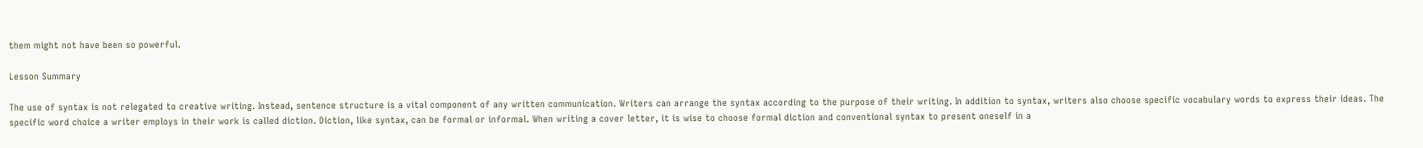them might not have been so powerful.

Lesson Summary

The use of syntax is not relegated to creative writing. Instead, sentence structure is a vital component of any written communication. Writers can arrange the syntax according to the purpose of their writing. In addition to syntax, writers also choose specific vocabulary words to express their ideas. The specific word choice a writer employs in their work is called diction. Diction, like syntax, can be formal or informal. When writing a cover letter, it is wise to choose formal diction and conventional syntax to present oneself in a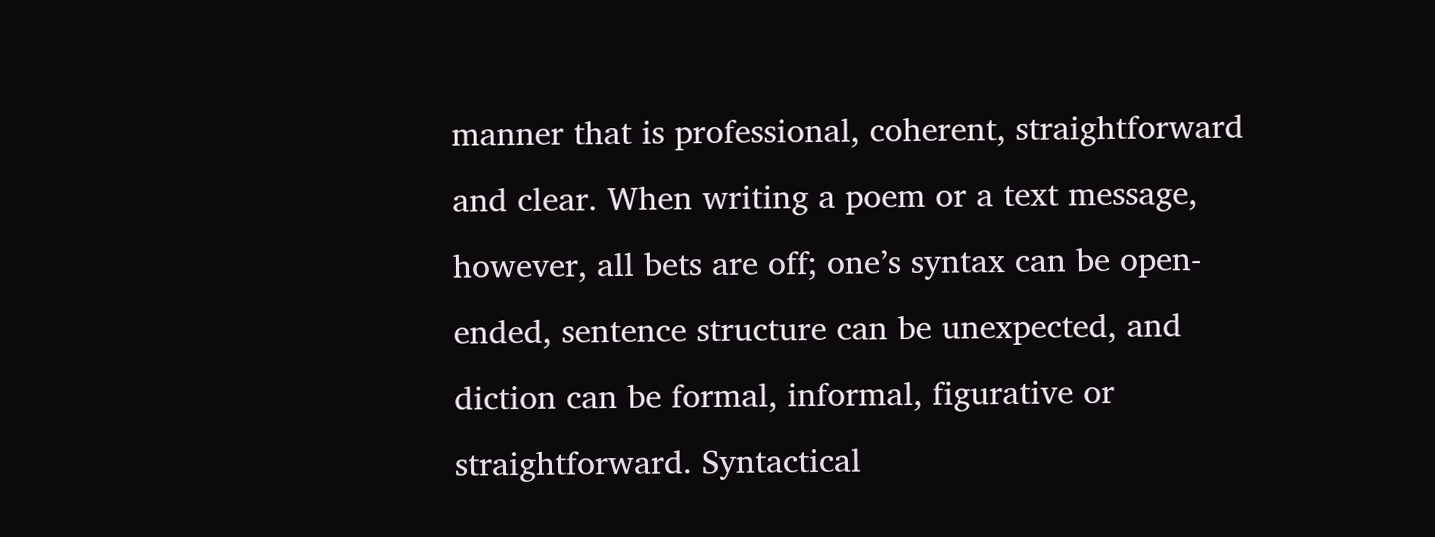manner that is professional, coherent, straightforward and clear. When writing a poem or a text message, however, all bets are off; one’s syntax can be open-ended, sentence structure can be unexpected, and diction can be formal, informal, figurative or straightforward. Syntactical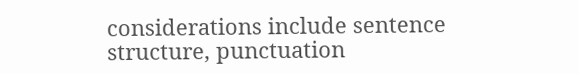considerations include sentence structure, punctuation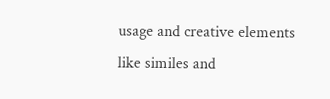usage and creative elements like similes and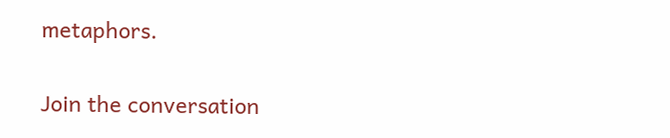metaphors.

Join the conversation